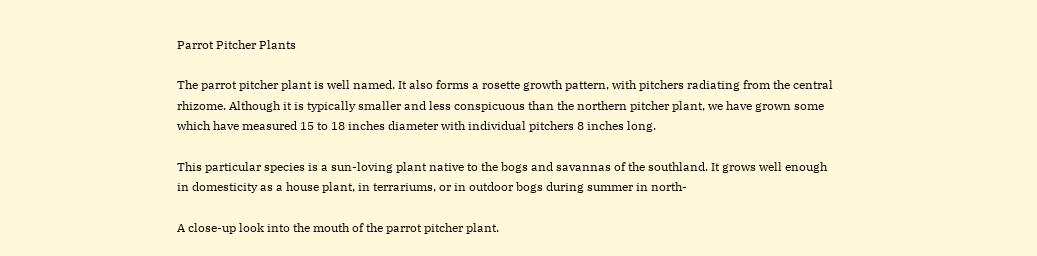Parrot Pitcher Plants

The parrot pitcher plant is well named. It also forms a rosette growth pattern, with pitchers radiating from the central rhizome. Although it is typically smaller and less conspicuous than the northern pitcher plant, we have grown some which have measured 15 to 18 inches diameter with individual pitchers 8 inches long.

This particular species is a sun-loving plant native to the bogs and savannas of the southland. It grows well enough in domesticity as a house plant, in terrariums, or in outdoor bogs during summer in north-

A close-up look into the mouth of the parrot pitcher plant.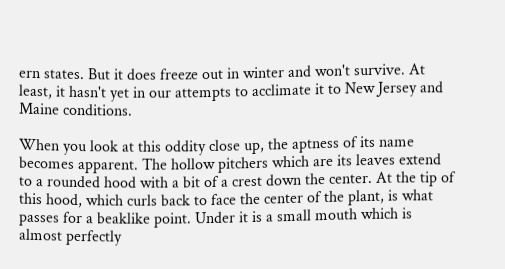ern states. But it does freeze out in winter and won't survive. At least, it hasn't yet in our attempts to acclimate it to New Jersey and Maine conditions.

When you look at this oddity close up, the aptness of its name becomes apparent. The hollow pitchers which are its leaves extend to a rounded hood with a bit of a crest down the center. At the tip of this hood, which curls back to face the center of the plant, is what passes for a beaklike point. Under it is a small mouth which is almost perfectly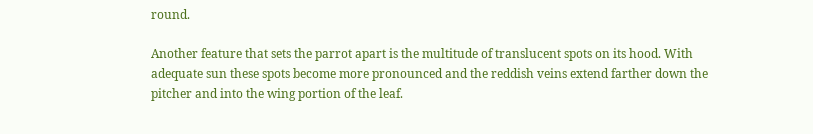round.

Another feature that sets the parrot apart is the multitude of translucent spots on its hood. With adequate sun these spots become more pronounced and the reddish veins extend farther down the pitcher and into the wing portion of the leaf.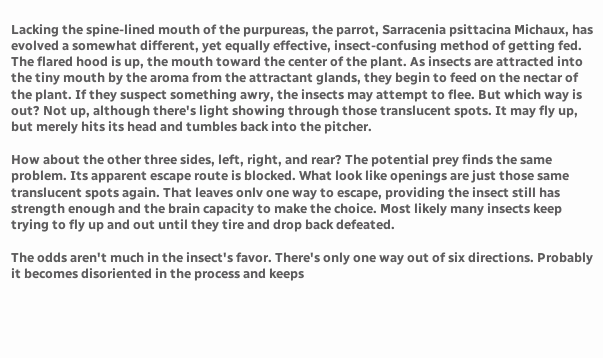Lacking the spine-lined mouth of the purpureas, the parrot, Sarracenia psittacina Michaux, has evolved a somewhat different, yet equally effective, insect-confusing method of getting fed. The flared hood is up, the mouth toward the center of the plant. As insects are attracted into the tiny mouth by the aroma from the attractant glands, they begin to feed on the nectar of the plant. If they suspect something awry, the insects may attempt to flee. But which way is out? Not up, although there's light showing through those translucent spots. It may fly up, but merely hits its head and tumbles back into the pitcher.

How about the other three sides, left, right, and rear? The potential prey finds the same problem. Its apparent escape route is blocked. What look like openings are just those same translucent spots again. That leaves onlv one way to escape, providing the insect still has strength enough and the brain capacity to make the choice. Most likely many insects keep trying to fly up and out until they tire and drop back defeated.

The odds aren't much in the insect's favor. There's only one way out of six directions. Probably it becomes disoriented in the process and keeps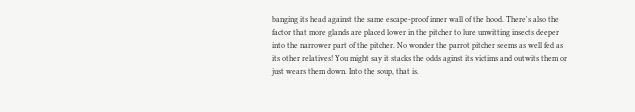banging its head against the same escape-proof inner wall of the hood. There's also the factor that more glands are placed lower in the pitcher to lure unwitting insects deeper into the narrower part of the pitcher. No wonder the parrot pitcher seems as well fed as its other relatives! You might say it stacks the odds aginst its victims and outwits them or just wears them down. Into the soup, that is.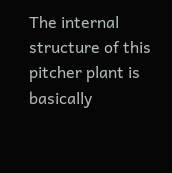The internal structure of this pitcher plant is basically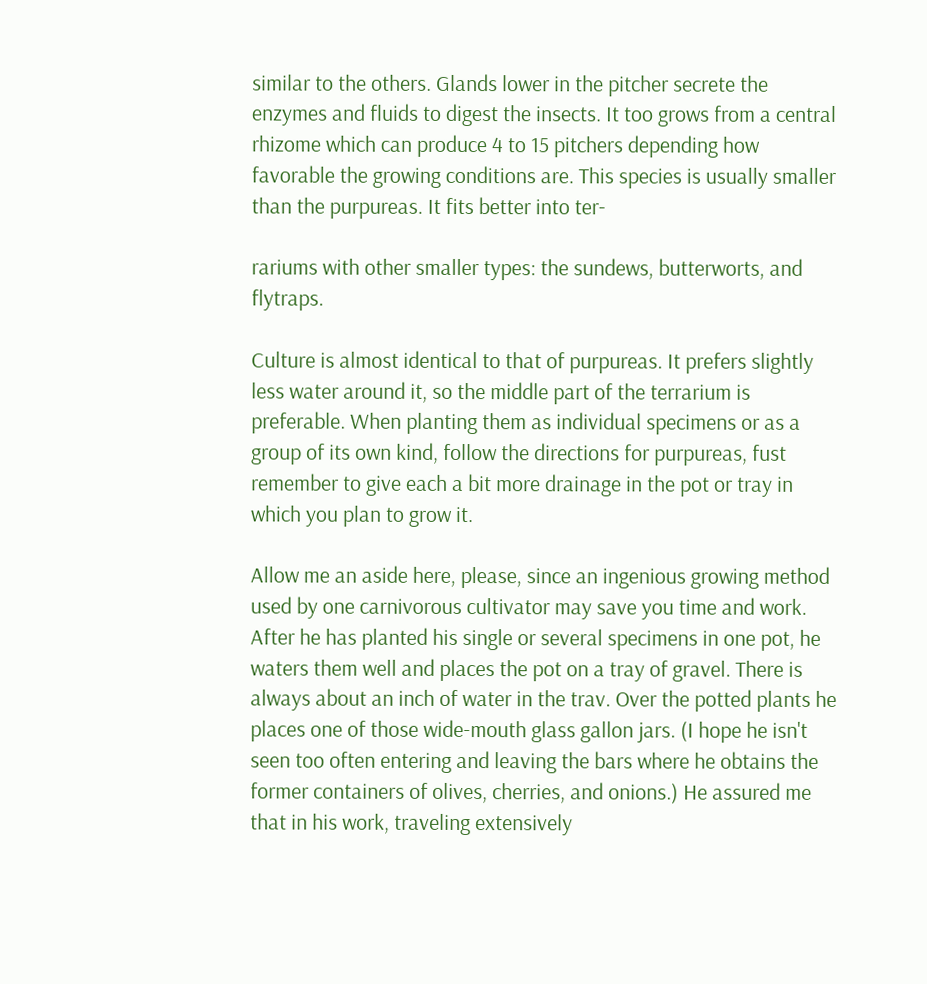similar to the others. Glands lower in the pitcher secrete the enzymes and fluids to digest the insects. It too grows from a central rhizome which can produce 4 to 15 pitchers depending how favorable the growing conditions are. This species is usually smaller than the purpureas. It fits better into ter-

rariums with other smaller types: the sundews, butterworts, and flytraps.

Culture is almost identical to that of purpureas. It prefers slightly less water around it, so the middle part of the terrarium is preferable. When planting them as individual specimens or as a group of its own kind, follow the directions for purpureas, fust remember to give each a bit more drainage in the pot or tray in which you plan to grow it.

Allow me an aside here, please, since an ingenious growing method used by one carnivorous cultivator may save you time and work. After he has planted his single or several specimens in one pot, he waters them well and places the pot on a tray of gravel. There is always about an inch of water in the trav. Over the potted plants he places one of those wide-mouth glass gallon jars. (I hope he isn't seen too often entering and leaving the bars where he obtains the former containers of olives, cherries, and onions.) He assured me that in his work, traveling extensively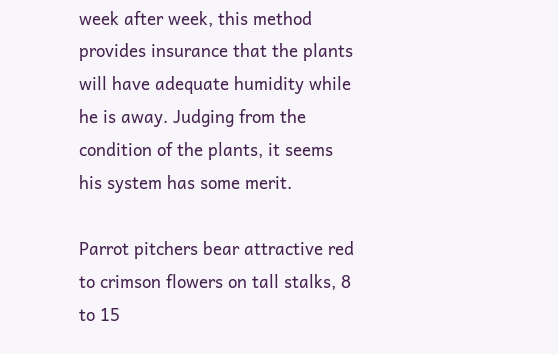week after week, this method provides insurance that the plants will have adequate humidity while he is away. Judging from the condition of the plants, it seems his system has some merit.

Parrot pitchers bear attractive red to crimson flowers on tall stalks, 8 to 15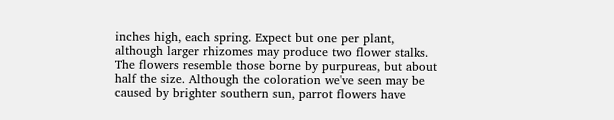inches high, each spring. Expect but one per plant, although larger rhizomes may produce two flower stalks. The flowers resemble those borne by purpureas, but about half the size. Although the coloration we've seen may be caused by brighter southern sun, parrot flowers have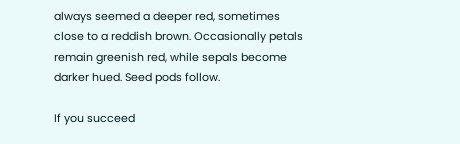always seemed a deeper red, sometimes close to a reddish brown. Occasionally petals remain greenish red, while sepals become darker hued. Seed pods follow.

If you succeed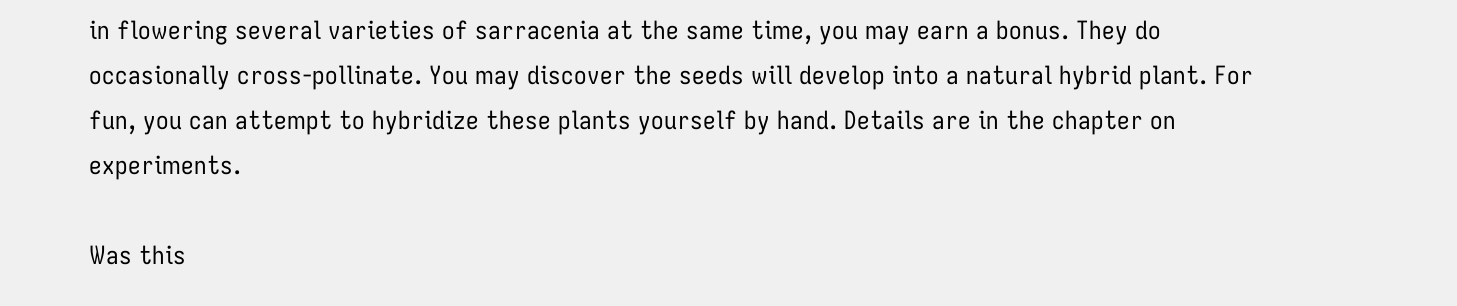in flowering several varieties of sarracenia at the same time, you may earn a bonus. They do occasionally cross-pollinate. You may discover the seeds will develop into a natural hybrid plant. For fun, you can attempt to hybridize these plants yourself by hand. Details are in the chapter on experiments.

Was this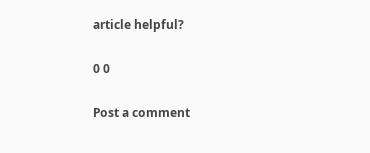article helpful?

0 0

Post a comment